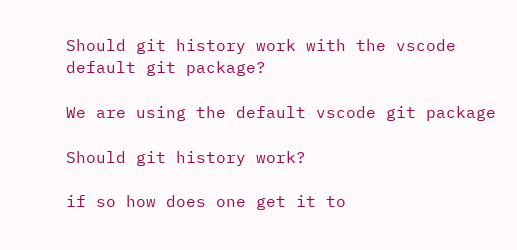Should git history work with the vscode default git package?

We are using the default vscode git package

Should git history work?

if so how does one get it to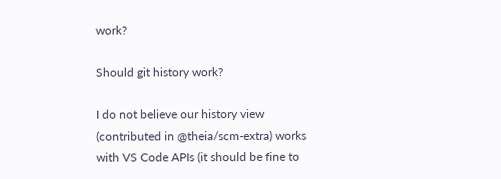work?

Should git history work?

I do not believe our history view (contributed in @theia/scm-extra) works with VS Code APIs (it should be fine to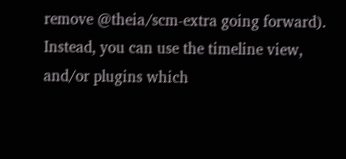remove @theia/scm-extra going forward). Instead, you can use the timeline view, and/or plugins which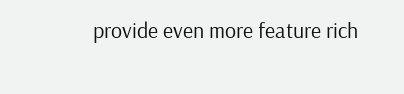provide even more feature rich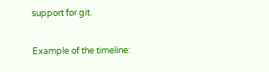support for git.

Example of the timeline: